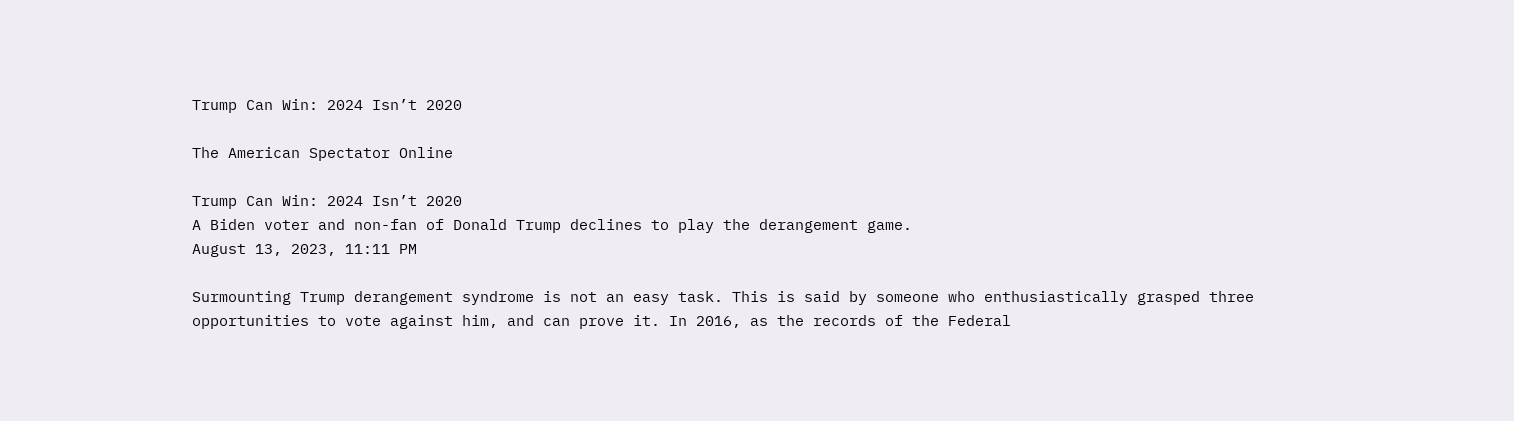Trump Can Win: 2024 Isn’t 2020

The American Spectator Online

Trump Can Win: 2024 Isn’t 2020
A Biden voter and non-fan of Donald Trump declines to play the derangement game.
August 13, 2023, 11:11 PM

Surmounting Trump derangement syndrome is not an easy task. This is said by someone who enthusiastically grasped three opportunities to vote against him, and can prove it. In 2016, as the records of the Federal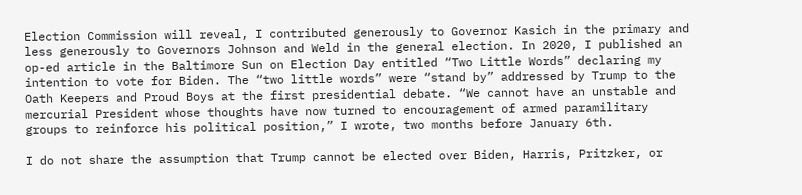Election Commission will reveal, I contributed generously to Governor Kasich in the primary and less generously to Governors Johnson and Weld in the general election. In 2020, I published an op-ed article in the Baltimore Sun on Election Day entitled “Two Little Words” declaring my intention to vote for Biden. The “two little words” were “stand by” addressed by Trump to the Oath Keepers and Proud Boys at the first presidential debate. “We cannot have an unstable and mercurial President whose thoughts have now turned to encouragement of armed paramilitary groups to reinforce his political position,” I wrote, two months before January 6th.

I do not share the assumption that Trump cannot be elected over Biden, Harris, Pritzker, or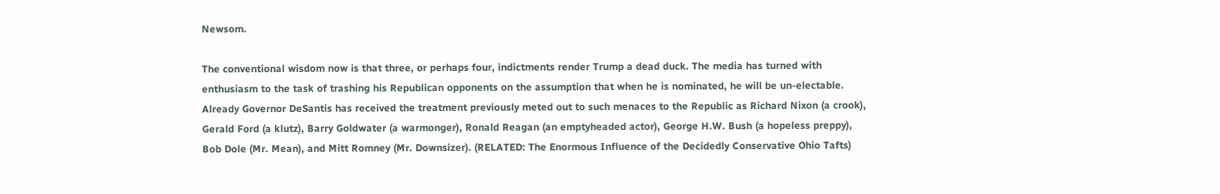Newsom.

The conventional wisdom now is that three, or perhaps four, indictments render Trump a dead duck. The media has turned with enthusiasm to the task of trashing his Republican opponents on the assumption that when he is nominated, he will be un-electable. Already Governor DeSantis has received the treatment previously meted out to such menaces to the Republic as Richard Nixon (a crook), Gerald Ford (a klutz), Barry Goldwater (a warmonger), Ronald Reagan (an emptyheaded actor), George H.W. Bush (a hopeless preppy), Bob Dole (Mr. Mean), and Mitt Romney (Mr. Downsizer). (RELATED: The Enormous Influence of the Decidedly Conservative Ohio Tafts)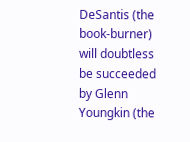DeSantis (the book-burner) will doubtless be succeeded by Glenn Youngkin (the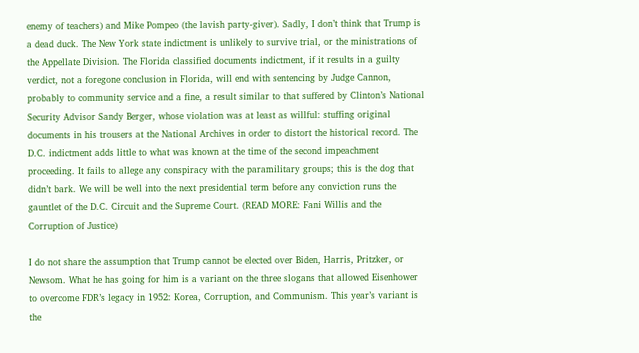enemy of teachers) and Mike Pompeo (the lavish party-giver). Sadly, I don’t think that Trump is a dead duck. The New York state indictment is unlikely to survive trial, or the ministrations of the Appellate Division. The Florida classified documents indictment, if it results in a guilty verdict, not a foregone conclusion in Florida, will end with sentencing by Judge Cannon, probably to community service and a fine, a result similar to that suffered by Clinton’s National Security Advisor Sandy Berger, whose violation was at least as willful: stuffing original documents in his trousers at the National Archives in order to distort the historical record. The D.C. indictment adds little to what was known at the time of the second impeachment proceeding. It fails to allege any conspiracy with the paramilitary groups; this is the dog that didn’t bark. We will be well into the next presidential term before any conviction runs the gauntlet of the D.C. Circuit and the Supreme Court. (READ MORE: Fani Willis and the Corruption of Justice)

I do not share the assumption that Trump cannot be elected over Biden, Harris, Pritzker, or Newsom. What he has going for him is a variant on the three slogans that allowed Eisenhower to overcome FDR’s legacy in 1952: Korea, Corruption, and Communism. This year’s variant is the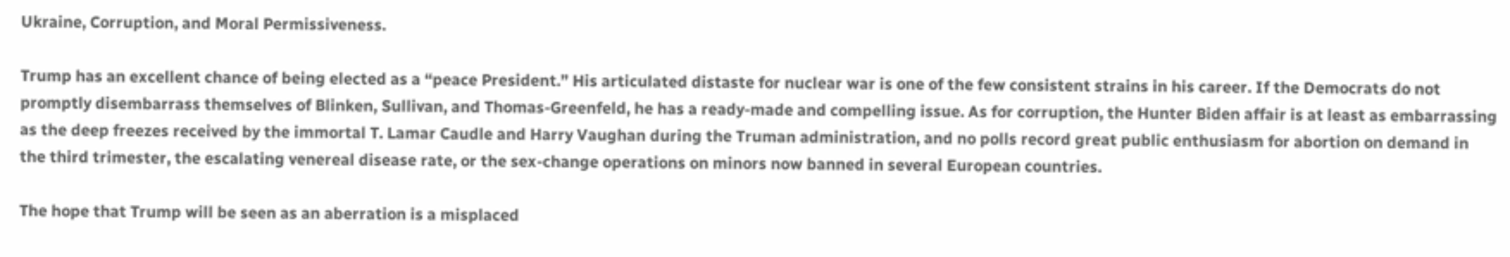Ukraine, Corruption, and Moral Permissiveness.

Trump has an excellent chance of being elected as a “peace President.” His articulated distaste for nuclear war is one of the few consistent strains in his career. If the Democrats do not promptly disembarrass themselves of Blinken, Sullivan, and Thomas-Greenfeld, he has a ready-made and compelling issue. As for corruption, the Hunter Biden affair is at least as embarrassing as the deep freezes received by the immortal T. Lamar Caudle and Harry Vaughan during the Truman administration, and no polls record great public enthusiasm for abortion on demand in the third trimester, the escalating venereal disease rate, or the sex-change operations on minors now banned in several European countries.

The hope that Trump will be seen as an aberration is a misplaced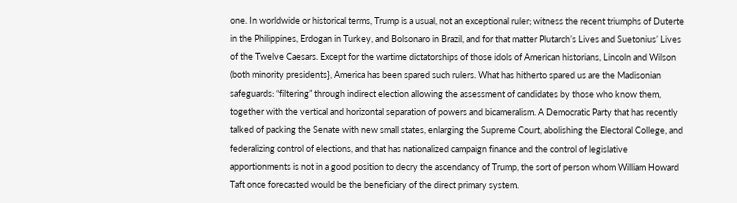one. In worldwide or historical terms, Trump is a usual, not an exceptional ruler; witness the recent triumphs of Duterte in the Philippines, Erdogan in Turkey, and Bolsonaro in Brazil, and for that matter Plutarch’s Lives and Suetonius’ Lives of the Twelve Caesars. Except for the wartime dictatorships of those idols of American historians, Lincoln and Wilson (both minority presidents}, America has been spared such rulers. What has hitherto spared us are the Madisonian safeguards: “filtering” through indirect election allowing the assessment of candidates by those who know them, together with the vertical and horizontal separation of powers and bicameralism. A Democratic Party that has recently talked of packing the Senate with new small states, enlarging the Supreme Court, abolishing the Electoral College, and federalizing control of elections, and that has nationalized campaign finance and the control of legislative apportionments is not in a good position to decry the ascendancy of Trump, the sort of person whom William Howard Taft once forecasted would be the beneficiary of the direct primary system.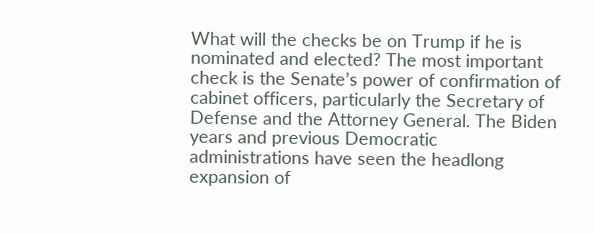What will the checks be on Trump if he is nominated and elected? The most important check is the Senate’s power of confirmation of cabinet officers, particularly the Secretary of Defense and the Attorney General. The Biden years and previous Democratic administrations have seen the headlong expansion of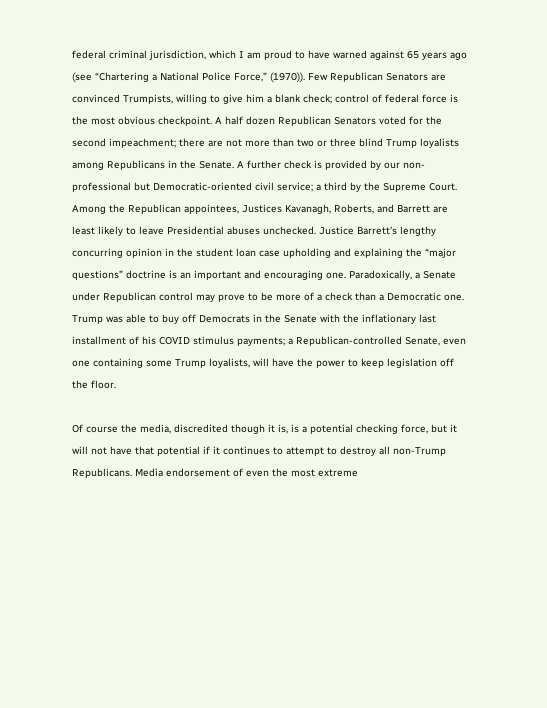federal criminal jurisdiction, which I am proud to have warned against 65 years ago (see “Chartering a National Police Force,” (1970)). Few Republican Senators are convinced Trumpists, willing to give him a blank check; control of federal force is the most obvious checkpoint. A half dozen Republican Senators voted for the second impeachment; there are not more than two or three blind Trump loyalists among Republicans in the Senate. A further check is provided by our non-professional but Democratic-oriented civil service; a third by the Supreme Court. Among the Republican appointees, Justices Kavanagh, Roberts, and Barrett are least likely to leave Presidential abuses unchecked. Justice Barrett’s lengthy concurring opinion in the student loan case upholding and explaining the “major questions” doctrine is an important and encouraging one. Paradoxically, a Senate under Republican control may prove to be more of a check than a Democratic one. Trump was able to buy off Democrats in the Senate with the inflationary last installment of his COVID stimulus payments; a Republican-controlled Senate, even one containing some Trump loyalists, will have the power to keep legislation off the floor.

Of course the media, discredited though it is, is a potential checking force, but it will not have that potential if it continues to attempt to destroy all non-Trump Republicans. Media endorsement of even the most extreme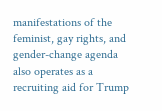manifestations of the feminist, gay rights, and gender-change agenda also operates as a recruiting aid for Trump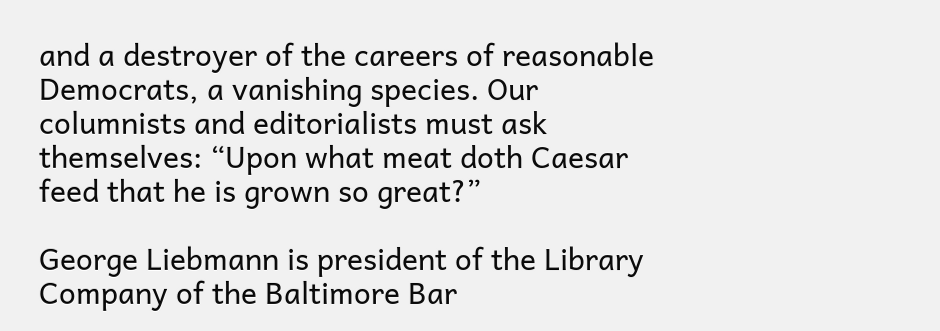and a destroyer of the careers of reasonable Democrats, a vanishing species. Our columnists and editorialists must ask themselves: “Upon what meat doth Caesar feed that he is grown so great?”

George Liebmann is president of the Library Company of the Baltimore Bar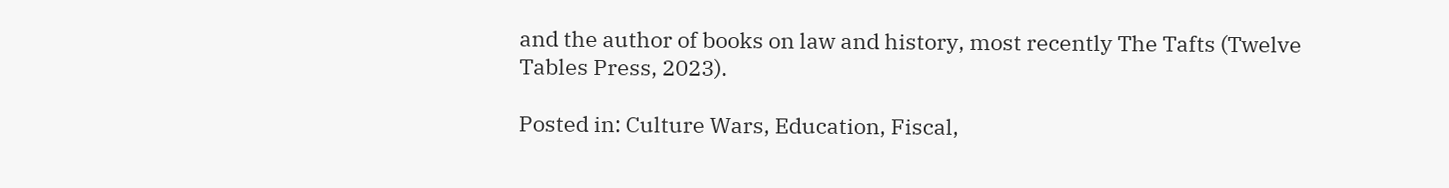and the author of books on law and history, most recently The Tafts (Twelve Tables Press, 2023).

Posted in: Culture Wars, Education, Fiscal,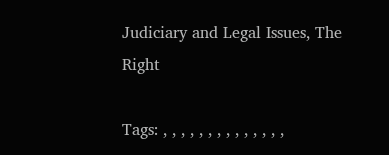Judiciary and Legal Issues, The Right

Tags: , , , , , , , , , , , , , ,